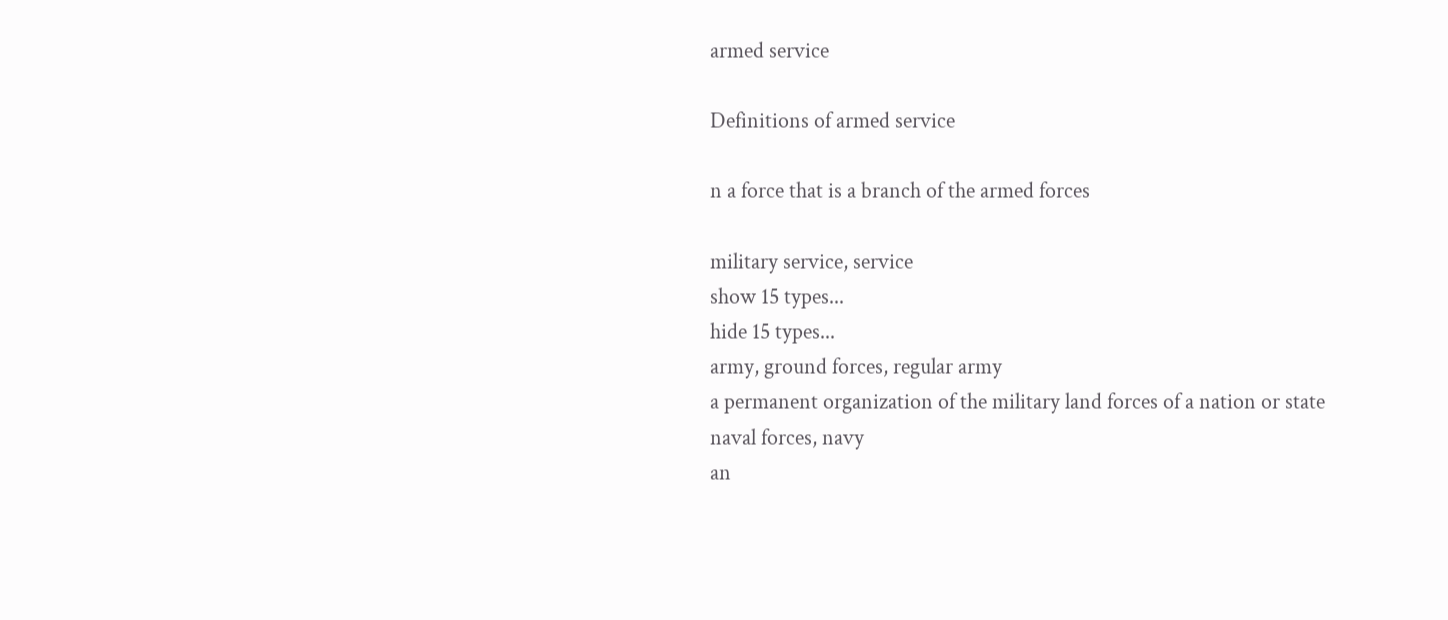armed service

Definitions of armed service

n a force that is a branch of the armed forces

military service, service
show 15 types...
hide 15 types...
army, ground forces, regular army
a permanent organization of the military land forces of a nation or state
naval forces, navy
an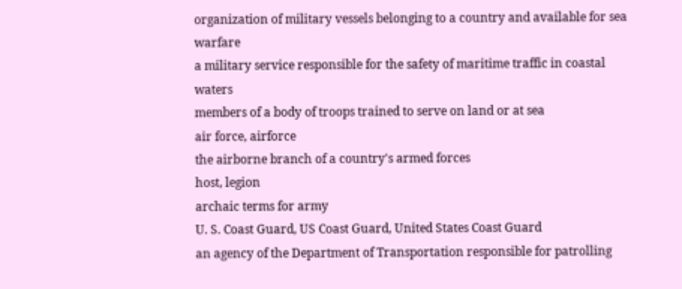organization of military vessels belonging to a country and available for sea warfare
a military service responsible for the safety of maritime traffic in coastal waters
members of a body of troops trained to serve on land or at sea
air force, airforce
the airborne branch of a country's armed forces
host, legion
archaic terms for army
U. S. Coast Guard, US Coast Guard, United States Coast Guard
an agency of the Department of Transportation responsible for patrolling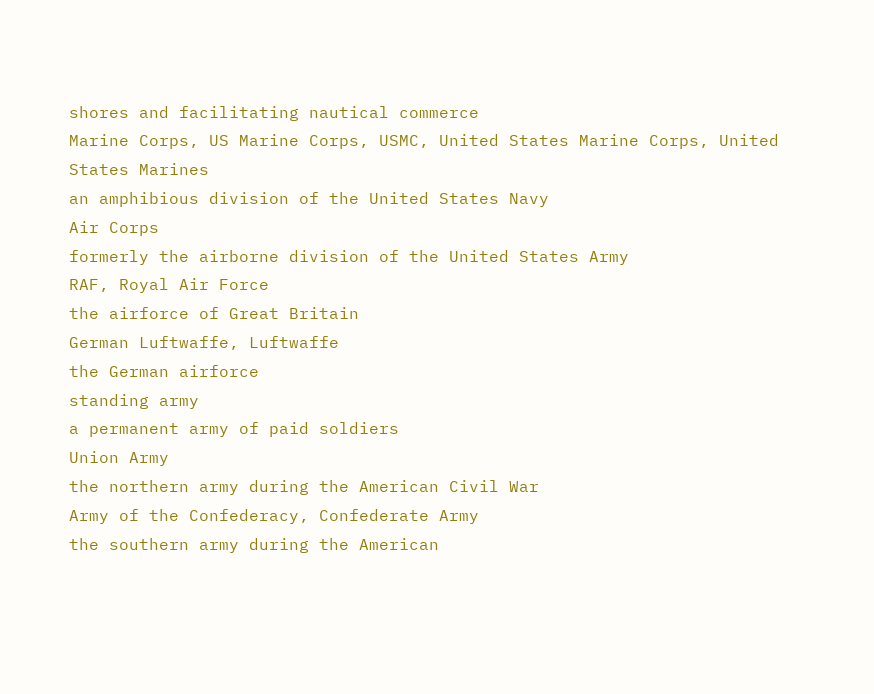shores and facilitating nautical commerce
Marine Corps, US Marine Corps, USMC, United States Marine Corps, United States Marines
an amphibious division of the United States Navy
Air Corps
formerly the airborne division of the United States Army
RAF, Royal Air Force
the airforce of Great Britain
German Luftwaffe, Luftwaffe
the German airforce
standing army
a permanent army of paid soldiers
Union Army
the northern army during the American Civil War
Army of the Confederacy, Confederate Army
the southern army during the American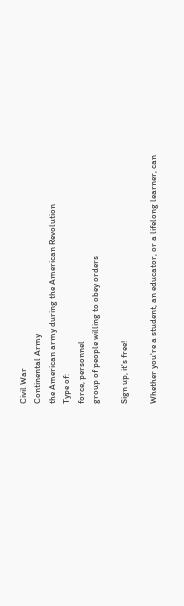Civil War
Continental Army
the American army during the American Revolution
Type of:
force, personnel
group of people willing to obey orders

Sign up, it's free!

Whether you're a student, an educator, or a lifelong learner, can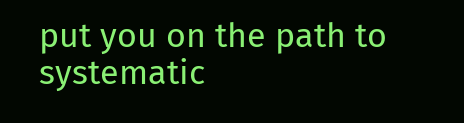put you on the path to systematic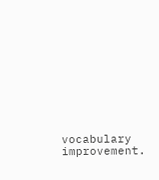vocabulary improvement.